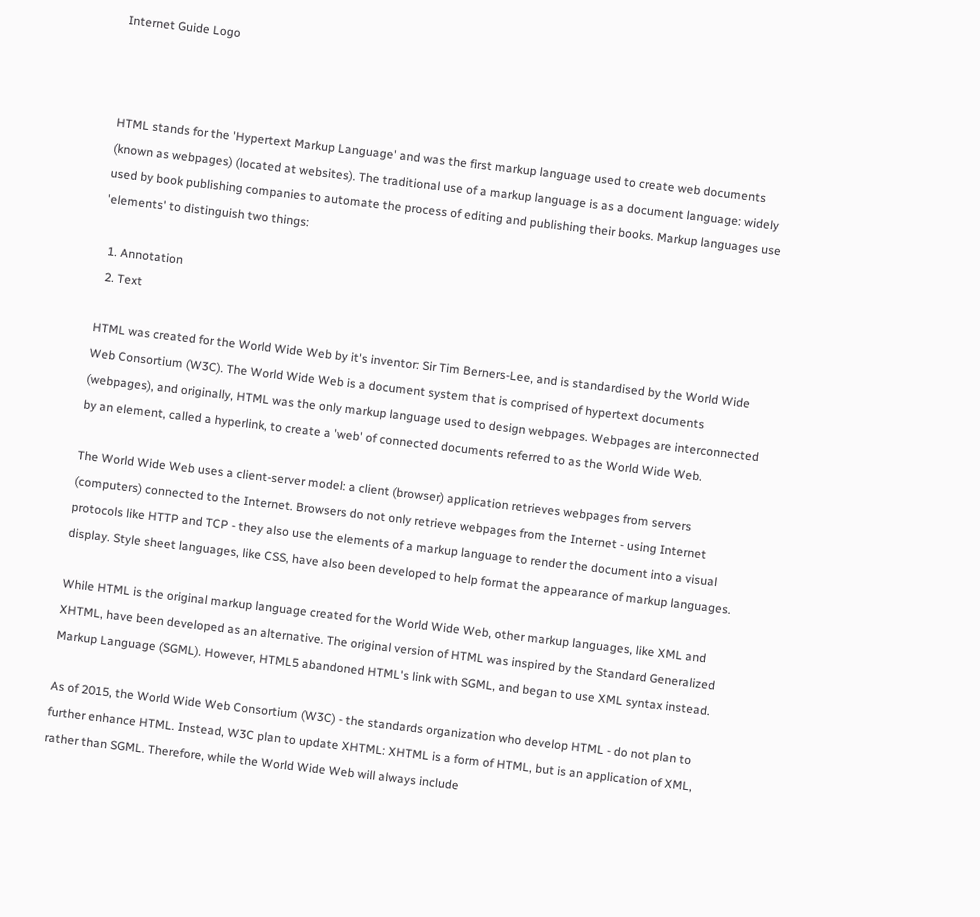Internet Guide Logo



HTML stands for the 'Hypertext Markup Language' and was the first markup language used to create web documents (known as webpages) (located at websites). The traditional use of a markup language is as a document language: widely used by book publishing companies to automate the process of editing and publishing their books. Markup languages use 'elements' to distinguish two things:

  1. Annotation
  2. Text

HTML was created for the World Wide Web by it's inventor: Sir Tim Berners-Lee, and is standardised by the World Wide Web Consortium (W3C). The World Wide Web is a document system that is comprised of hypertext documents (webpages), and originally, HTML was the only markup language used to design webpages. Webpages are interconnected by an element, called a hyperlink, to create a 'web' of connected documents referred to as the World Wide Web.

The World Wide Web uses a client-server model: a client (browser) application retrieves webpages from servers (computers) connected to the Internet. Browsers do not only retrieve webpages from the Internet - using Internet protocols like HTTP and TCP - they also use the elements of a markup language to render the document into a visual display. Style sheet languages, like CSS, have also been developed to help format the appearance of markup languages.

While HTML is the original markup language created for the World Wide Web, other markup languages, like XML and XHTML, have been developed as an alternative. The original version of HTML was inspired by the Standard Generalized Markup Language (SGML). However, HTML5 abandoned HTML's link with SGML, and began to use XML syntax instead.

As of 2015, the World Wide Web Consortium (W3C) - the standards organization who develop HTML - do not plan to further enhance HTML. Instead, W3C plan to update XHTML: XHTML is a form of HTML, but is an application of XML, rather than SGML. Therefore, while the World Wide Web will always include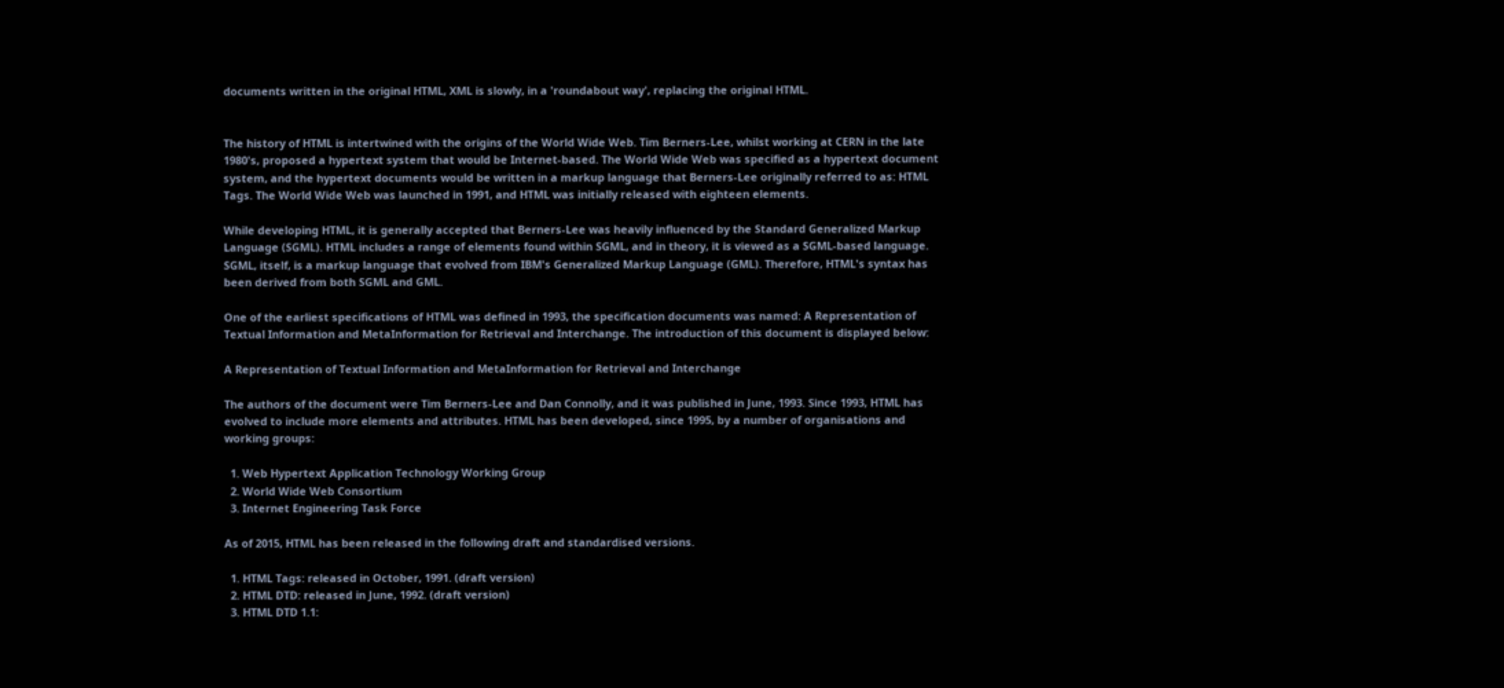documents written in the original HTML, XML is slowly, in a 'roundabout way', replacing the original HTML.


The history of HTML is intertwined with the origins of the World Wide Web. Tim Berners-Lee, whilst working at CERN in the late 1980's, proposed a hypertext system that would be Internet-based. The World Wide Web was specified as a hypertext document system, and the hypertext documents would be written in a markup language that Berners-Lee originally referred to as: HTML Tags. The World Wide Web was launched in 1991, and HTML was initially released with eighteen elements.

While developing HTML, it is generally accepted that Berners-Lee was heavily influenced by the Standard Generalized Markup Language (SGML). HTML includes a range of elements found within SGML, and in theory, it is viewed as a SGML-based language. SGML, itself, is a markup language that evolved from IBM's Generalized Markup Language (GML). Therefore, HTML's syntax has been derived from both SGML and GML.

One of the earliest specifications of HTML was defined in 1993, the specification documents was named: A Representation of Textual Information and MetaInformation for Retrieval and Interchange. The introduction of this document is displayed below:

A Representation of Textual Information and MetaInformation for Retrieval and Interchange

The authors of the document were Tim Berners-Lee and Dan Connolly, and it was published in June, 1993. Since 1993, HTML has evolved to include more elements and attributes. HTML has been developed, since 1995, by a number of organisations and working groups:

  1. Web Hypertext Application Technology Working Group
  2. World Wide Web Consortium
  3. Internet Engineering Task Force

As of 2015, HTML has been released in the following draft and standardised versions.

  1. HTML Tags: released in October, 1991. (draft version)
  2. HTML DTD: released in June, 1992. (draft version)
  3. HTML DTD 1.1: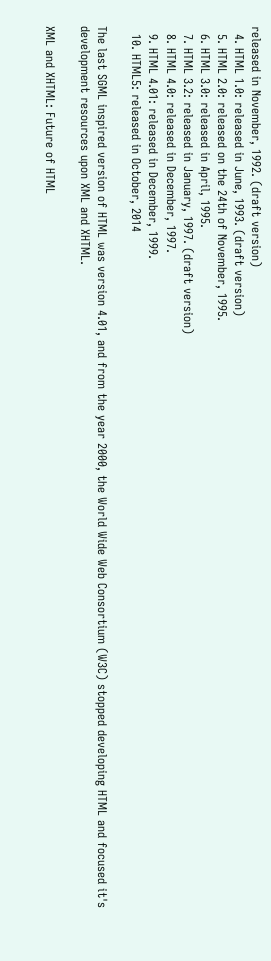released in November, 1992. (draft version)
  4. HTML 1.0: released in June, 1993. (draft version)
  5. HTML 2.0: released on the 24th of November, 1995.
  6. HTML 3.0: released in April, 1995.
  7. HTML 3.2: released in January, 1997. (draft version)
  8. HTML 4.0: released in December, 1997.
  9. HTML 4.01: released in December, 1999.
  10. HTML5: released in October, 2014

The last SGML inspired version of HTML was version 4.01, and from the year 2000, the World Wide Web Consortium (W3C) stopped developing HTML and focused it's development resources upon XML and XHTML.

XML and XHTML: Future of HTML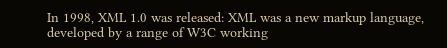In 1998, XML 1.0 was released: XML was a new markup language, developed by a range of W3C working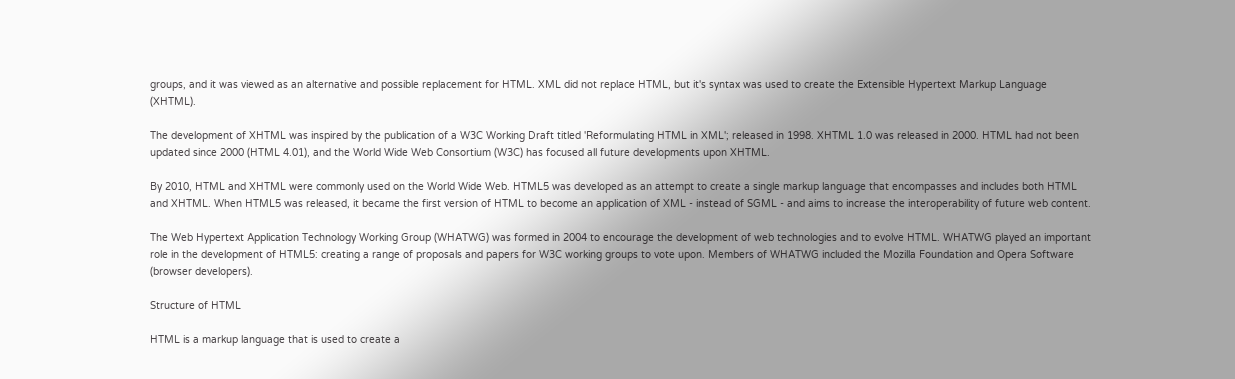groups, and it was viewed as an alternative and possible replacement for HTML. XML did not replace HTML, but it's syntax was used to create the Extensible Hypertext Markup Language (XHTML).

The development of XHTML was inspired by the publication of a W3C Working Draft titled 'Reformulating HTML in XML'; released in 1998. XHTML 1.0 was released in 2000. HTML had not been updated since 2000 (HTML 4.01), and the World Wide Web Consortium (W3C) has focused all future developments upon XHTML.

By 2010, HTML and XHTML were commonly used on the World Wide Web. HTML5 was developed as an attempt to create a single markup language that encompasses and includes both HTML and XHTML. When HTML5 was released, it became the first version of HTML to become an application of XML - instead of SGML - and aims to increase the interoperability of future web content.

The Web Hypertext Application Technology Working Group (WHATWG) was formed in 2004 to encourage the development of web technologies and to evolve HTML. WHATWG played an important role in the development of HTML5: creating a range of proposals and papers for W3C working groups to vote upon. Members of WHATWG included the Mozilla Foundation and Opera Software (browser developers).

Structure of HTML

HTML is a markup language that is used to create a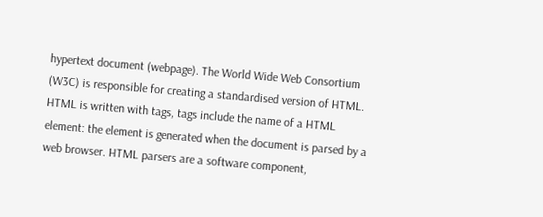hypertext document (webpage). The World Wide Web Consortium (W3C) is responsible for creating a standardised version of HTML. HTML is written with tags, tags include the name of a HTML element: the element is generated when the document is parsed by a web browser. HTML parsers are a software component,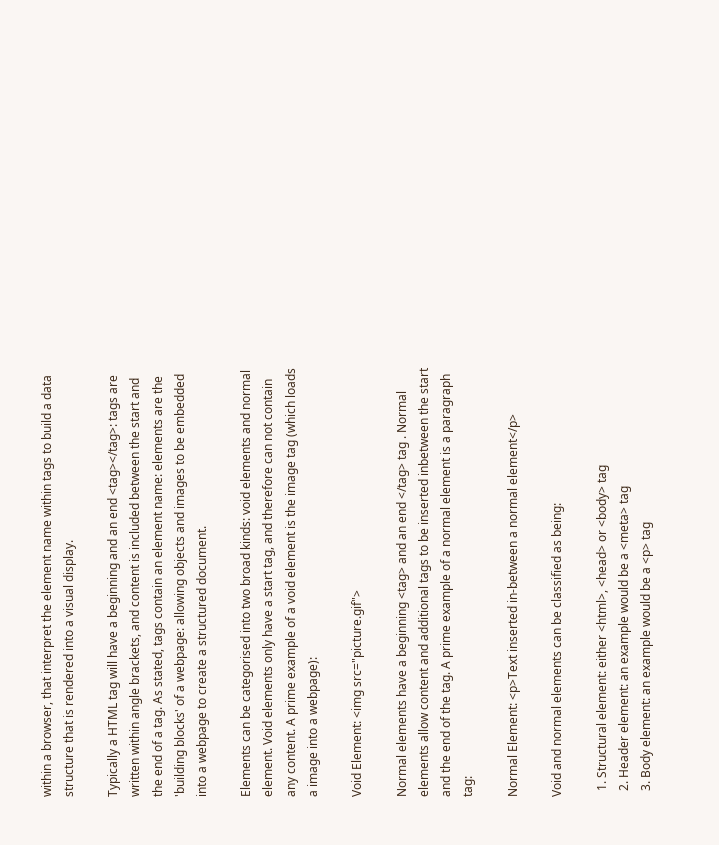within a browser, that interpret the element name within tags to build a data structure that is rendered into a visual display.

Typically a HTML tag will have a beginning and an end <tag></tag>: tags are written within angle brackets, and content is included between the start and the end of a tag. As stated, tags contain an element name: elements are the 'building blocks' of a webpage: allowing objects and images to be embedded into a webpage to create a structured document.

Elements can be categorised into two broad kinds: void elements and normal element. Void elements only have a start tag, and therefore can not contain any content. A prime example of a void element is the image tag (which loads a image into a webpage):

Void Element: <img src="picture.gif">

Normal elements have a beginning <tag> and an end </tag> tag . Normal elements allow content and additional tags to be inserted inbetween the start and the end of the tag. A prime example of a normal element is a paragraph tag:

Normal Element: <p>Text inserted in-between a normal element</p>

Void and normal elements can be classified as being:

  1. Structural element: either <html>, <head> or <body> tag
  2. Header element: an example would be a <meta> tag
  3. Body element: an example would be a <p> tag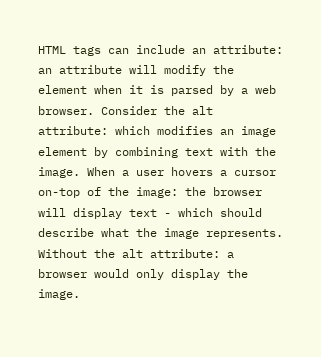HTML tags can include an attribute: an attribute will modify the element when it is parsed by a web browser. Consider the alt attribute: which modifies an image element by combining text with the image. When a user hovers a cursor on-top of the image: the browser will display text - which should describe what the image represents. Without the alt attribute: a browser would only display the image.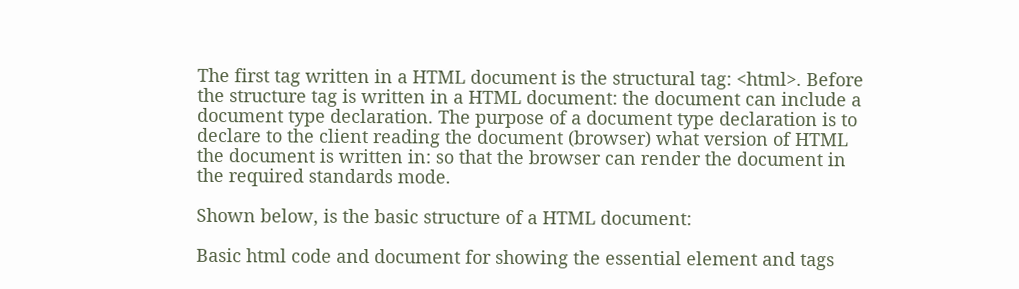The first tag written in a HTML document is the structural tag: <html>. Before the structure tag is written in a HTML document: the document can include a document type declaration. The purpose of a document type declaration is to declare to the client reading the document (browser) what version of HTML the document is written in: so that the browser can render the document in the required standards mode.

Shown below, is the basic structure of a HTML document:

Basic html code and document for showing the essential element and tags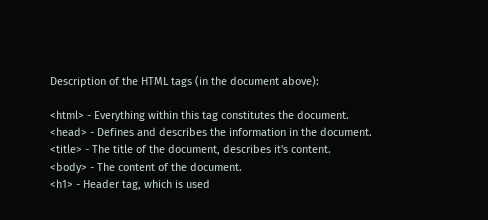Description of the HTML tags (in the document above):

<html> - Everything within this tag constitutes the document.
<head> - Defines and describes the information in the document.
<title> - The title of the document, describes it's content.
<body> - The content of the document.
<h1> - Header tag, which is used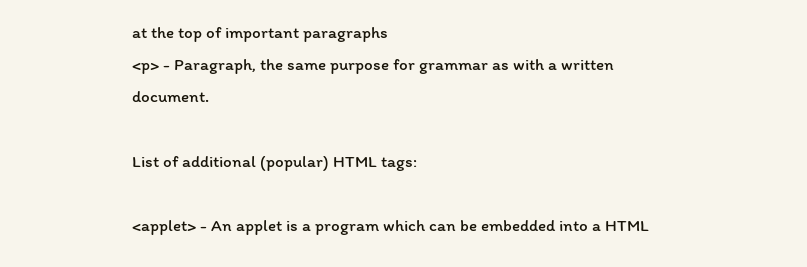at the top of important paragraphs
<p> - Paragraph, the same purpose for grammar as with a written document.

List of additional (popular) HTML tags:

<applet> - An applet is a program which can be embedded into a HTML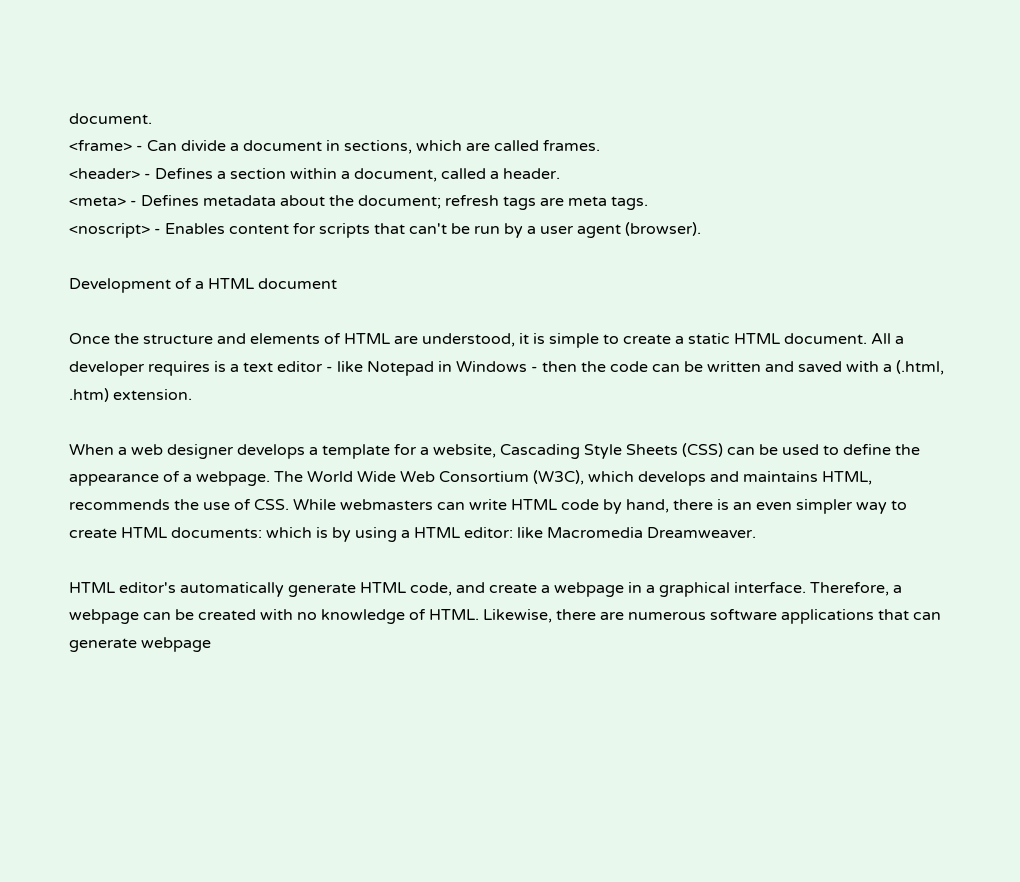document.
<frame> - Can divide a document in sections, which are called frames.
<header> - Defines a section within a document, called a header.
<meta> - Defines metadata about the document; refresh tags are meta tags.
<noscript> - Enables content for scripts that can't be run by a user agent (browser).

Development of a HTML document

Once the structure and elements of HTML are understood, it is simple to create a static HTML document. All a developer requires is a text editor - like Notepad in Windows - then the code can be written and saved with a (.html, .htm) extension.

When a web designer develops a template for a website, Cascading Style Sheets (CSS) can be used to define the appearance of a webpage. The World Wide Web Consortium (W3C), which develops and maintains HTML, recommends the use of CSS. While webmasters can write HTML code by hand, there is an even simpler way to create HTML documents: which is by using a HTML editor: like Macromedia Dreamweaver.

HTML editor's automatically generate HTML code, and create a webpage in a graphical interface. Therefore, a webpage can be created with no knowledge of HTML. Likewise, there are numerous software applications that can generate webpage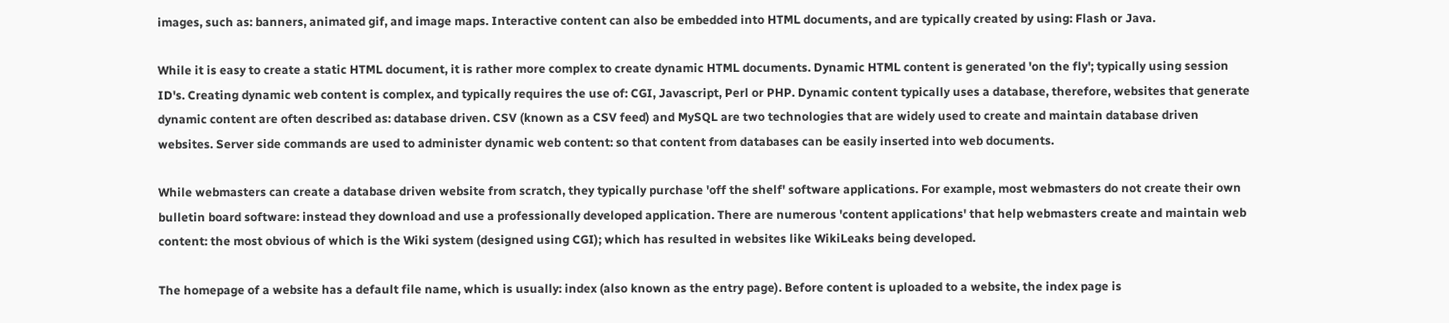images, such as: banners, animated gif, and image maps. Interactive content can also be embedded into HTML documents, and are typically created by using: Flash or Java.

While it is easy to create a static HTML document, it is rather more complex to create dynamic HTML documents. Dynamic HTML content is generated 'on the fly'; typically using session ID's. Creating dynamic web content is complex, and typically requires the use of: CGI, Javascript, Perl or PHP. Dynamic content typically uses a database, therefore, websites that generate dynamic content are often described as: database driven. CSV (known as a CSV feed) and MySQL are two technologies that are widely used to create and maintain database driven websites. Server side commands are used to administer dynamic web content: so that content from databases can be easily inserted into web documents.

While webmasters can create a database driven website from scratch, they typically purchase 'off the shelf' software applications. For example, most webmasters do not create their own bulletin board software: instead they download and use a professionally developed application. There are numerous 'content applications' that help webmasters create and maintain web content: the most obvious of which is the Wiki system (designed using CGI); which has resulted in websites like WikiLeaks being developed.

The homepage of a website has a default file name, which is usually: index (also known as the entry page). Before content is uploaded to a website, the index page is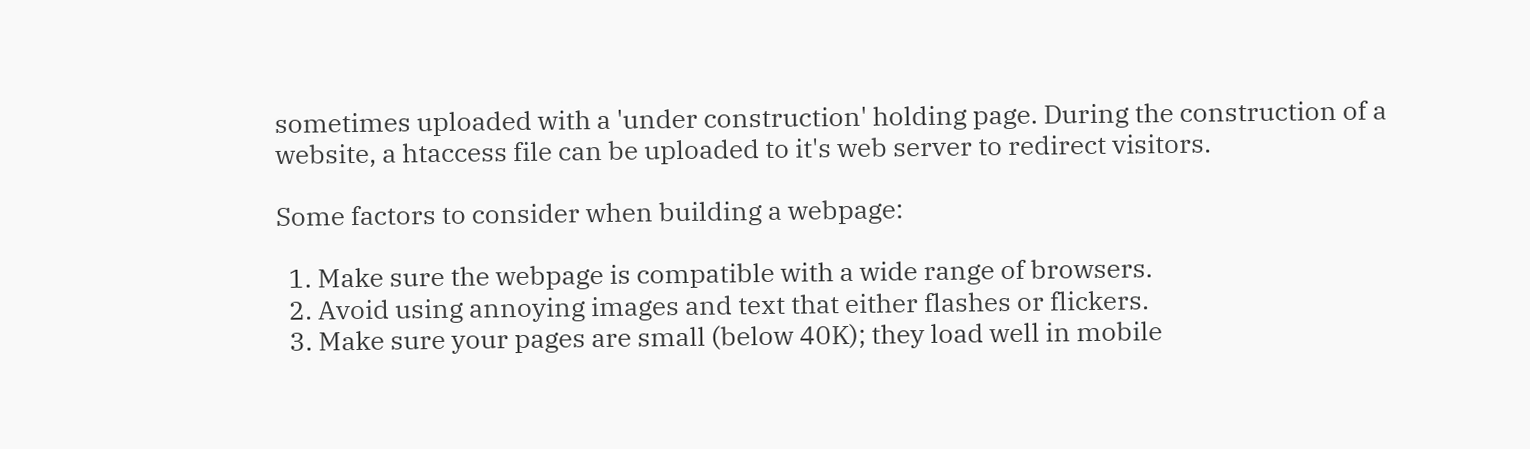sometimes uploaded with a 'under construction' holding page. During the construction of a website, a htaccess file can be uploaded to it's web server to redirect visitors.

Some factors to consider when building a webpage:

  1. Make sure the webpage is compatible with a wide range of browsers.
  2. Avoid using annoying images and text that either flashes or flickers.
  3. Make sure your pages are small (below 40K); they load well in mobile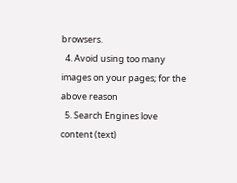browsers.
  4. Avoid using too many images on your pages; for the above reason
  5. Search Engines love content (text)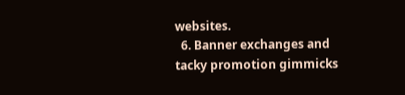websites.
  6. Banner exchanges and tacky promotion gimmicks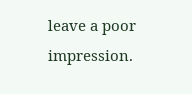leave a poor impression.